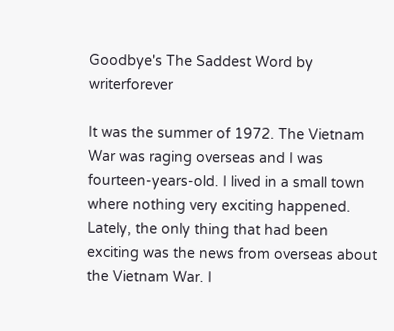Goodbye's The Saddest Word by writerforever

It was the summer of 1972. The Vietnam War was raging overseas and I was fourteen-years-old. I lived in a small town where nothing very exciting happened. Lately, the only thing that had been exciting was the news from overseas about the Vietnam War. I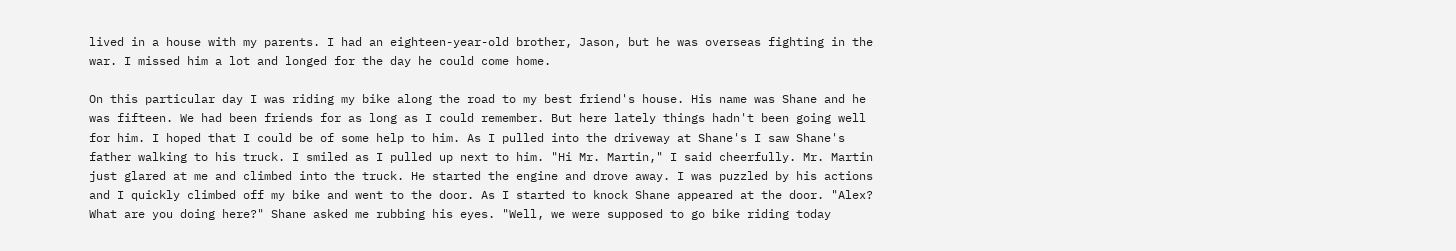lived in a house with my parents. I had an eighteen-year-old brother, Jason, but he was overseas fighting in the war. I missed him a lot and longed for the day he could come home.

On this particular day I was riding my bike along the road to my best friend's house. His name was Shane and he was fifteen. We had been friends for as long as I could remember. But here lately things hadn't been going well for him. I hoped that I could be of some help to him. As I pulled into the driveway at Shane's I saw Shane's father walking to his truck. I smiled as I pulled up next to him. "Hi Mr. Martin," I said cheerfully. Mr. Martin just glared at me and climbed into the truck. He started the engine and drove away. I was puzzled by his actions and I quickly climbed off my bike and went to the door. As I started to knock Shane appeared at the door. "Alex? What are you doing here?" Shane asked me rubbing his eyes. "Well, we were supposed to go bike riding today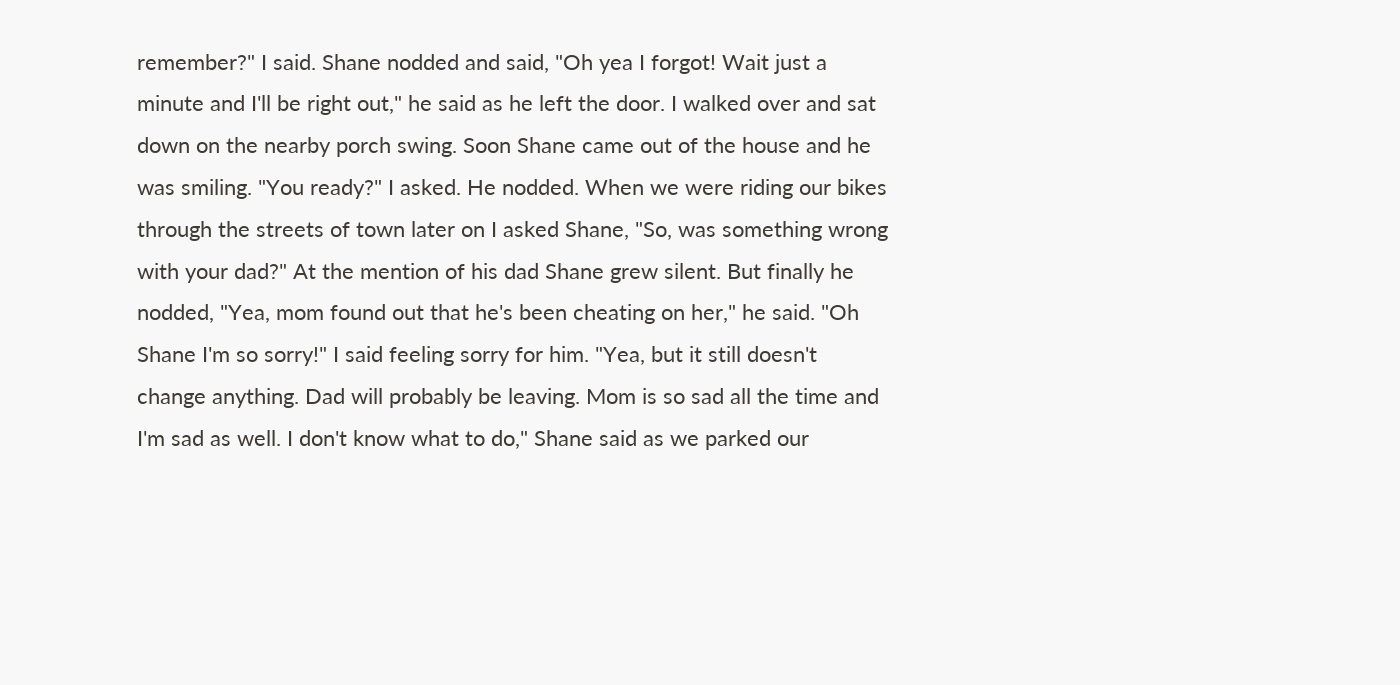remember?" I said. Shane nodded and said, "Oh yea I forgot! Wait just a minute and I'll be right out," he said as he left the door. I walked over and sat down on the nearby porch swing. Soon Shane came out of the house and he was smiling. "You ready?" I asked. He nodded. When we were riding our bikes through the streets of town later on I asked Shane, "So, was something wrong with your dad?" At the mention of his dad Shane grew silent. But finally he nodded, "Yea, mom found out that he's been cheating on her," he said. "Oh Shane I'm so sorry!" I said feeling sorry for him. "Yea, but it still doesn't change anything. Dad will probably be leaving. Mom is so sad all the time and I'm sad as well. I don't know what to do," Shane said as we parked our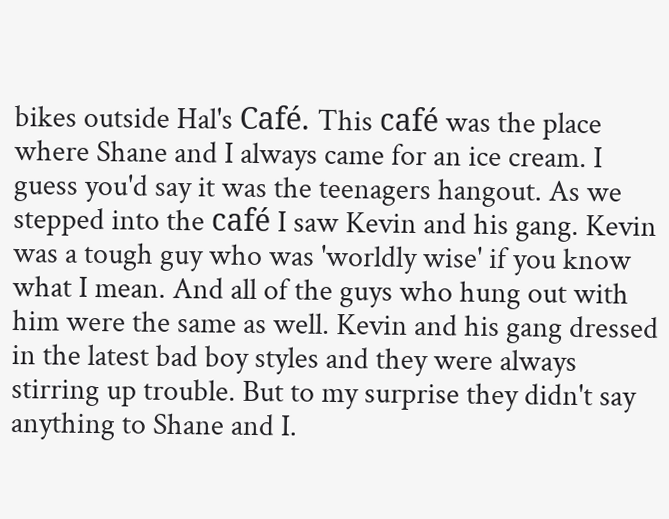bikes outside Hal's Café. This café was the place where Shane and I always came for an ice cream. I guess you'd say it was the teenagers hangout. As we stepped into the café I saw Kevin and his gang. Kevin was a tough guy who was 'worldly wise' if you know what I mean. And all of the guys who hung out with him were the same as well. Kevin and his gang dressed in the latest bad boy styles and they were always stirring up trouble. But to my surprise they didn't say anything to Shane and I.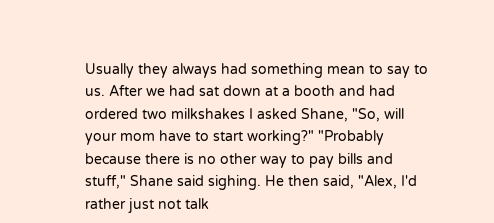Usually they always had something mean to say to us. After we had sat down at a booth and had ordered two milkshakes I asked Shane, "So, will your mom have to start working?" "Probably because there is no other way to pay bills and stuff," Shane said sighing. He then said, "Alex, I'd rather just not talk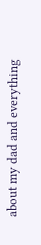about my dad and everything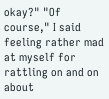okay?" "Of course," I said feeling rather mad at myself for rattling on and on about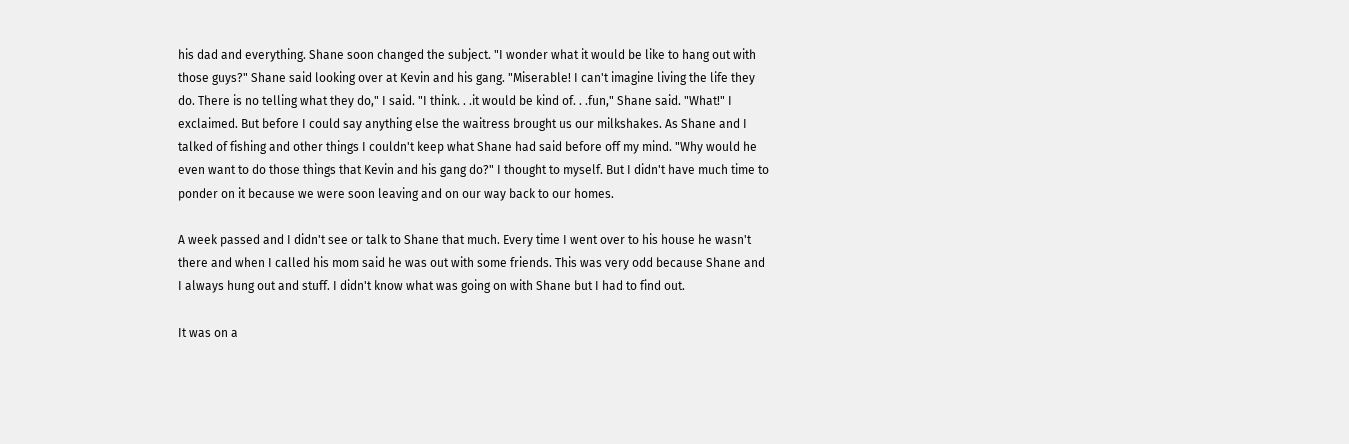his dad and everything. Shane soon changed the subject. "I wonder what it would be like to hang out with those guys?" Shane said looking over at Kevin and his gang. "Miserable! I can't imagine living the life they do. There is no telling what they do," I said. "I think. . .it would be kind of. . .fun," Shane said. "What!" I exclaimed. But before I could say anything else the waitress brought us our milkshakes. As Shane and I talked of fishing and other things I couldn't keep what Shane had said before off my mind. "Why would he even want to do those things that Kevin and his gang do?" I thought to myself. But I didn't have much time to ponder on it because we were soon leaving and on our way back to our homes.

A week passed and I didn't see or talk to Shane that much. Every time I went over to his house he wasn't there and when I called his mom said he was out with some friends. This was very odd because Shane and I always hung out and stuff. I didn't know what was going on with Shane but I had to find out.

It was on a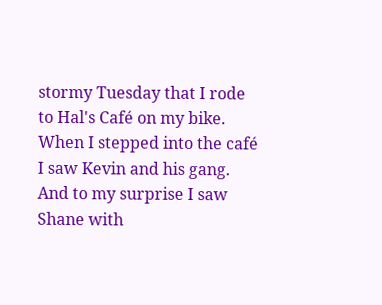stormy Tuesday that I rode to Hal's Café on my bike. When I stepped into the café I saw Kevin and his gang. And to my surprise I saw Shane with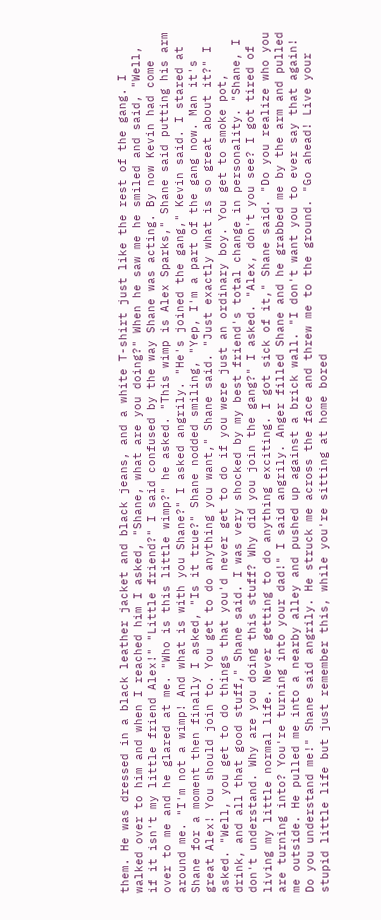them. He was dressed in a black leather jacket and black jeans, and a white T-shirt just like the rest of the gang. I walked over to him and when I reached him I asked, "Shane, what are you doing?" When he saw me he smiled and said, "Well, if it isn't my little friend Alex!" "Little friend?" I said confused by the way Shane was acting. By now Kevin had come over to me and he glared at me. "Who is this little wimp?" he asked. "This wimp is Alex Sparks," Shane said putting his arm around me. "I'm not a wimp! And what is with you Shane?" I asked angrily. "He's joined the gang," Kevin said. I stared at Shane for a moment then finally I asked, "Is it true?" Shane nodded smiling, "Yep, I'm a part of the gang now. Man it's great Alex! You should join to. You get to do anything you want," Shane said. "Just exactly what is so great about it?" I asked. "Well, you get to do things that you'd never get to do if you were just an ordinary boy. You get to smoke pot, drink, and all that good stuff," Shane said. I was very shocked by my best friend's total change in personality. "Shane, I don't understand. Why are you doing this stuff? Why did you join the gang?" I asked. "Alex, don't you see? I got tired of living my little normal life. Never getting to do anything exciting. I got sick of it," Shane said. "Do you realize who you are turning into? You're turning into your dad!" I said angrily. Anger filled Shane and he grabbed me by the arm and pulled me outside. He pulled me into a nearby alley and pushed up against a brick wall. "I don't want you to ever say that again! Do you understand me!" Shane said angrily. He struck me across the face and threw me to the ground. "Go ahead! Live your stupid little life but just remember this, while you're sitting at home bored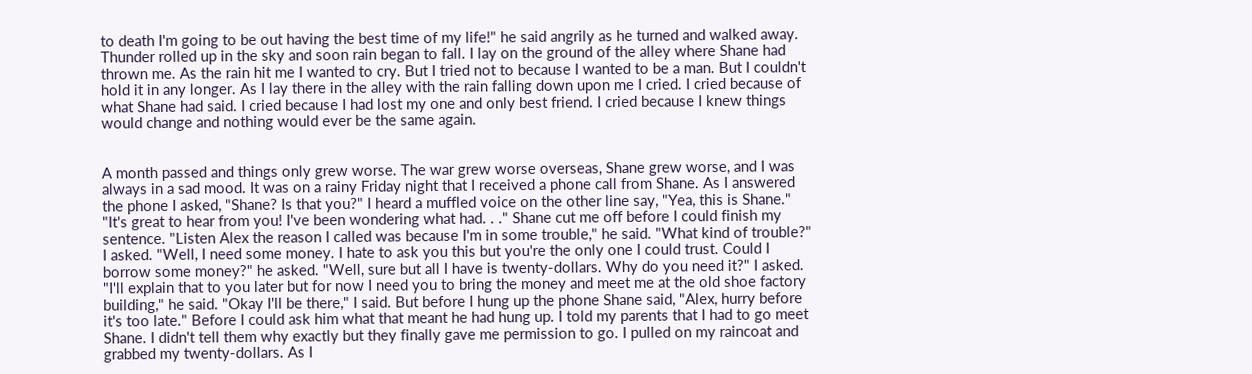to death I'm going to be out having the best time of my life!" he said angrily as he turned and walked away. Thunder rolled up in the sky and soon rain began to fall. I lay on the ground of the alley where Shane had thrown me. As the rain hit me I wanted to cry. But I tried not to because I wanted to be a man. But I couldn't hold it in any longer. As I lay there in the alley with the rain falling down upon me I cried. I cried because of what Shane had said. I cried because I had lost my one and only best friend. I cried because I knew things would change and nothing would ever be the same again.


A month passed and things only grew worse. The war grew worse overseas, Shane grew worse, and I was always in a sad mood. It was on a rainy Friday night that I received a phone call from Shane. As I answered the phone I asked, "Shane? Is that you?" I heard a muffled voice on the other line say, "Yea, this is Shane." "It's great to hear from you! I've been wondering what had. . ." Shane cut me off before I could finish my sentence. "Listen Alex the reason I called was because I'm in some trouble," he said. "What kind of trouble?" I asked. "Well, I need some money. I hate to ask you this but you're the only one I could trust. Could I borrow some money?" he asked. "Well, sure but all I have is twenty-dollars. Why do you need it?" I asked. "I'll explain that to you later but for now I need you to bring the money and meet me at the old shoe factory building," he said. "Okay I'll be there," I said. But before I hung up the phone Shane said, "Alex, hurry before it's too late." Before I could ask him what that meant he had hung up. I told my parents that I had to go meet Shane. I didn't tell them why exactly but they finally gave me permission to go. I pulled on my raincoat and grabbed my twenty-dollars. As I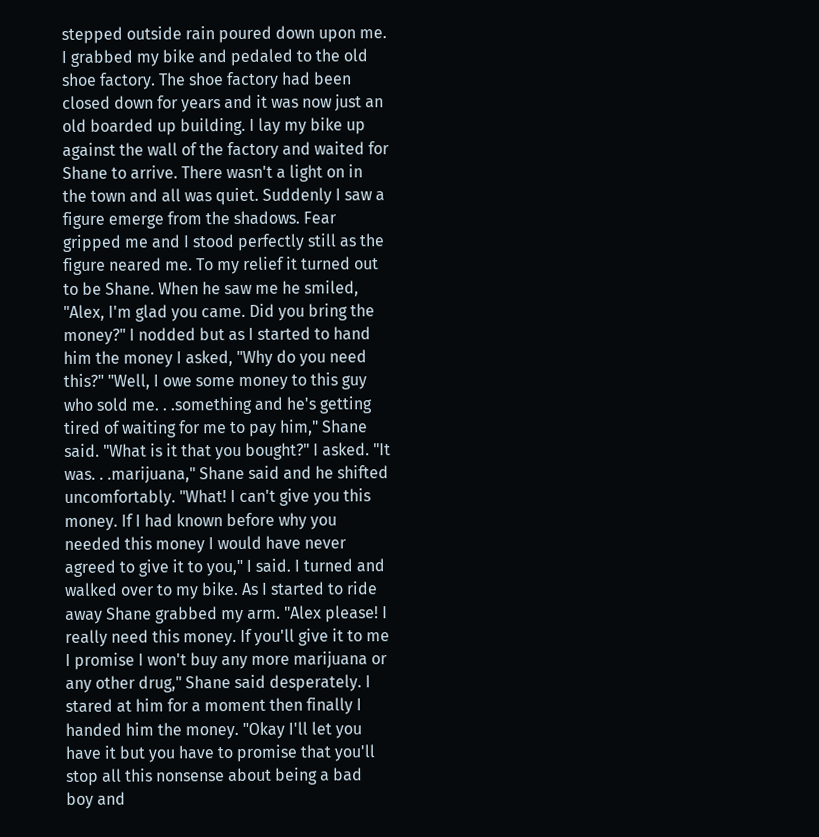stepped outside rain poured down upon me. I grabbed my bike and pedaled to the old shoe factory. The shoe factory had been closed down for years and it was now just an old boarded up building. I lay my bike up against the wall of the factory and waited for Shane to arrive. There wasn't a light on in the town and all was quiet. Suddenly I saw a figure emerge from the shadows. Fear gripped me and I stood perfectly still as the figure neared me. To my relief it turned out to be Shane. When he saw me he smiled, "Alex, I'm glad you came. Did you bring the money?" I nodded but as I started to hand him the money I asked, "Why do you need this?" "Well, I owe some money to this guy who sold me. . .something and he's getting tired of waiting for me to pay him," Shane said. "What is it that you bought?" I asked. "It was. . .marijuana," Shane said and he shifted uncomfortably. "What! I can't give you this money. If I had known before why you needed this money I would have never agreed to give it to you," I said. I turned and walked over to my bike. As I started to ride away Shane grabbed my arm. "Alex please! I really need this money. If you'll give it to me I promise I won't buy any more marijuana or any other drug," Shane said desperately. I stared at him for a moment then finally I handed him the money. "Okay I'll let you have it but you have to promise that you'll stop all this nonsense about being a bad boy and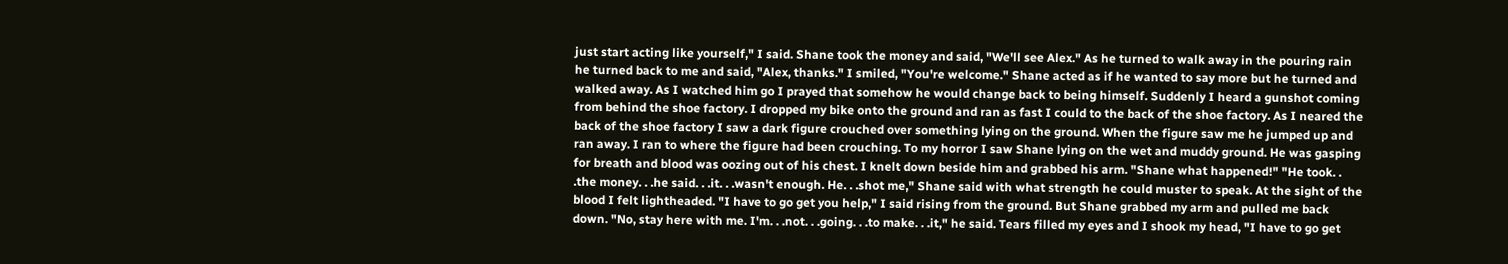just start acting like yourself," I said. Shane took the money and said, "We'll see Alex." As he turned to walk away in the pouring rain he turned back to me and said, "Alex, thanks." I smiled, "You're welcome." Shane acted as if he wanted to say more but he turned and walked away. As I watched him go I prayed that somehow he would change back to being himself. Suddenly I heard a gunshot coming from behind the shoe factory. I dropped my bike onto the ground and ran as fast I could to the back of the shoe factory. As I neared the back of the shoe factory I saw a dark figure crouched over something lying on the ground. When the figure saw me he jumped up and ran away. I ran to where the figure had been crouching. To my horror I saw Shane lying on the wet and muddy ground. He was gasping for breath and blood was oozing out of his chest. I knelt down beside him and grabbed his arm. "Shane what happened!" "He took. . .the money. . .he said. . .it. . .wasn't enough. He. . .shot me," Shane said with what strength he could muster to speak. At the sight of the blood I felt lightheaded. "I have to go get you help," I said rising from the ground. But Shane grabbed my arm and pulled me back down. "No, stay here with me. I'm. . .not. . .going. . .to make. . .it," he said. Tears filled my eyes and I shook my head, "I have to go get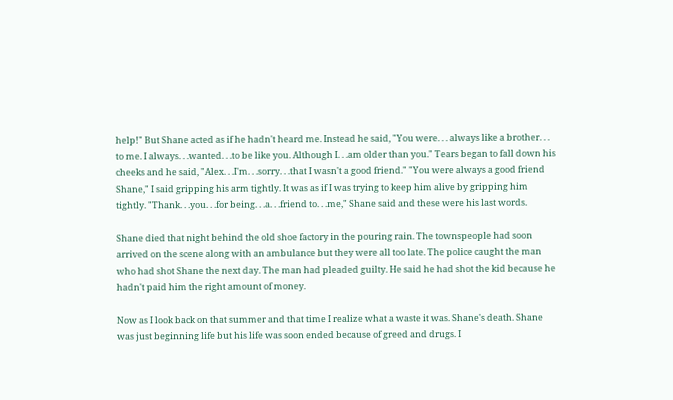help!" But Shane acted as if he hadn't heard me. Instead he said, "You were. . . always like a brother. . . to me. I always. . .wanted. . .to be like you. Although I. . .am older than you." Tears began to fall down his cheeks and he said, "Alex. . .I'm. . .sorry. . .that I wasn't a good friend." "You were always a good friend Shane," I said gripping his arm tightly. It was as if I was trying to keep him alive by gripping him tightly. "Thank. . .you. . .for being. . .a. . .friend to. . .me," Shane said and these were his last words.

Shane died that night behind the old shoe factory in the pouring rain. The townspeople had soon arrived on the scene along with an ambulance but they were all too late. The police caught the man who had shot Shane the next day. The man had pleaded guilty. He said he had shot the kid because he hadn't paid him the right amount of money.

Now as I look back on that summer and that time I realize what a waste it was. Shane's death. Shane was just beginning life but his life was soon ended because of greed and drugs. I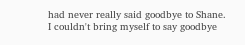had never really said goodbye to Shane. I couldn't bring myself to say goodbye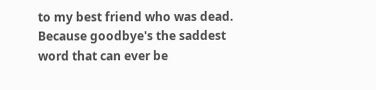to my best friend who was dead. Because goodbye's the saddest word that can ever be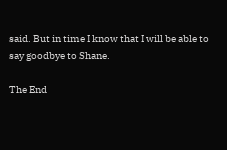said. But in time I know that I will be able to say goodbye to Shane.

The End